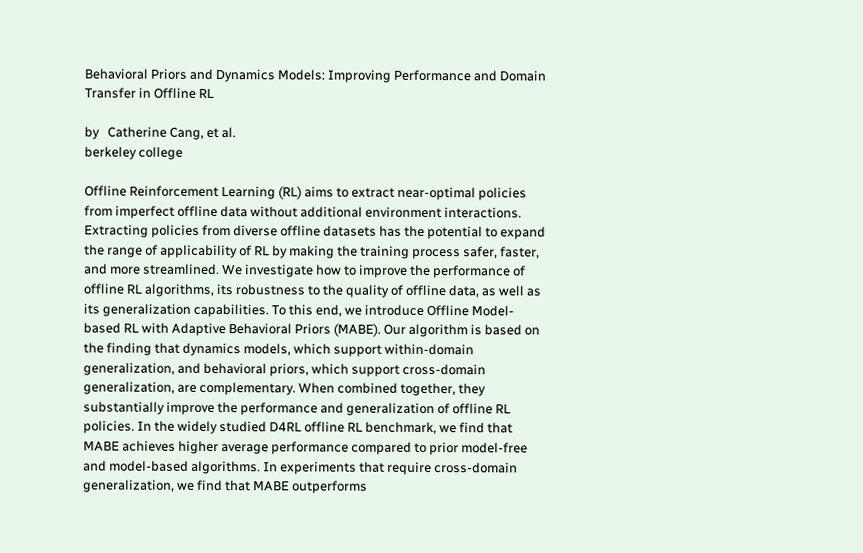Behavioral Priors and Dynamics Models: Improving Performance and Domain Transfer in Offline RL

by   Catherine Cang, et al.
berkeley college

Offline Reinforcement Learning (RL) aims to extract near-optimal policies from imperfect offline data without additional environment interactions. Extracting policies from diverse offline datasets has the potential to expand the range of applicability of RL by making the training process safer, faster, and more streamlined. We investigate how to improve the performance of offline RL algorithms, its robustness to the quality of offline data, as well as its generalization capabilities. To this end, we introduce Offline Model-based RL with Adaptive Behavioral Priors (MABE). Our algorithm is based on the finding that dynamics models, which support within-domain generalization, and behavioral priors, which support cross-domain generalization, are complementary. When combined together, they substantially improve the performance and generalization of offline RL policies. In the widely studied D4RL offline RL benchmark, we find that MABE achieves higher average performance compared to prior model-free and model-based algorithms. In experiments that require cross-domain generalization, we find that MABE outperforms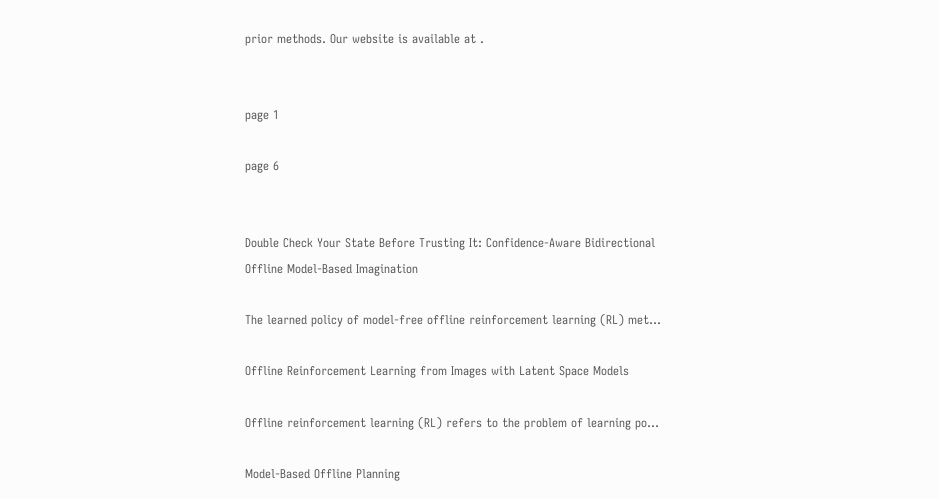prior methods. Our website is available at .


page 1

page 6


Double Check Your State Before Trusting It: Confidence-Aware Bidirectional Offline Model-Based Imagination

The learned policy of model-free offline reinforcement learning (RL) met...

Offline Reinforcement Learning from Images with Latent Space Models

Offline reinforcement learning (RL) refers to the problem of learning po...

Model-Based Offline Planning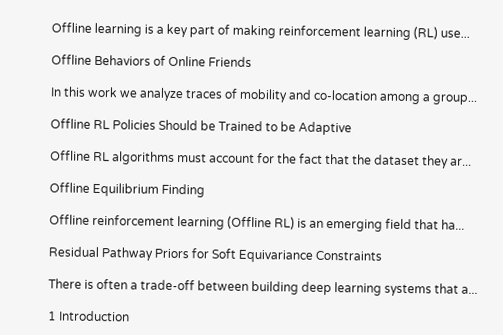Offline learning is a key part of making reinforcement learning (RL) use...

Offline Behaviors of Online Friends

In this work we analyze traces of mobility and co-location among a group...

Offline RL Policies Should be Trained to be Adaptive

Offline RL algorithms must account for the fact that the dataset they ar...

Offline Equilibrium Finding

Offline reinforcement learning (Offline RL) is an emerging field that ha...

Residual Pathway Priors for Soft Equivariance Constraints

There is often a trade-off between building deep learning systems that a...

1 Introduction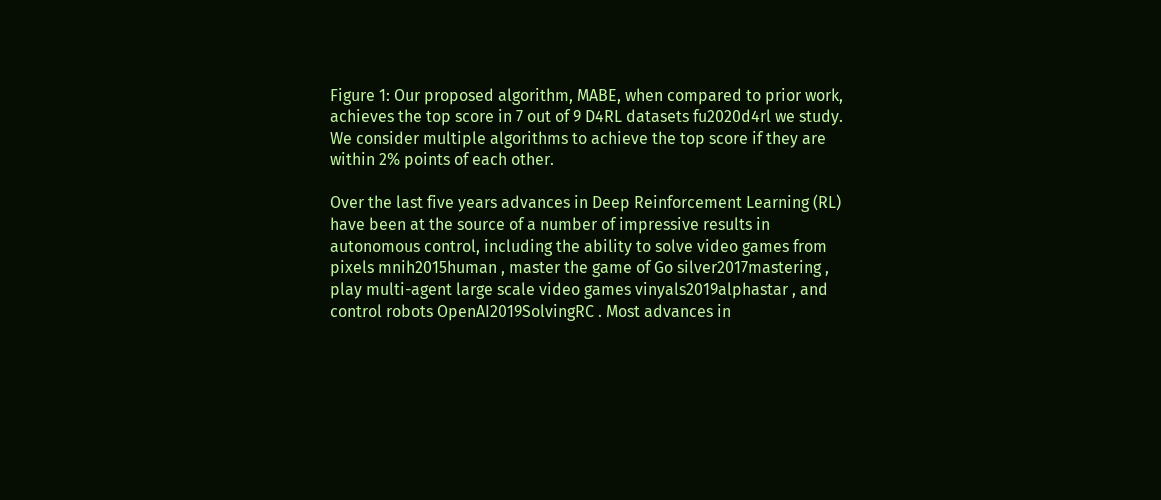Figure 1: Our proposed algorithm, MABE, when compared to prior work, achieves the top score in 7 out of 9 D4RL datasets fu2020d4rl we study. We consider multiple algorithms to achieve the top score if they are within 2% points of each other.

Over the last five years advances in Deep Reinforcement Learning (RL) have been at the source of a number of impressive results in autonomous control, including the ability to solve video games from pixels mnih2015human , master the game of Go silver2017mastering , play multi-agent large scale video games vinyals2019alphastar , and control robots OpenAI2019SolvingRC . Most advances in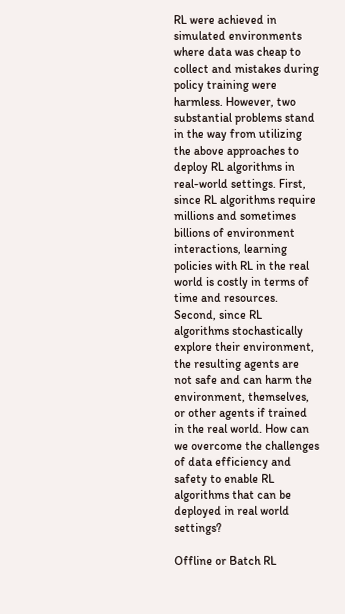RL were achieved in simulated environments where data was cheap to collect and mistakes during policy training were harmless. However, two substantial problems stand in the way from utilizing the above approaches to deploy RL algorithms in real-world settings. First, since RL algorithms require millions and sometimes billions of environment interactions, learning policies with RL in the real world is costly in terms of time and resources. Second, since RL algorithms stochastically explore their environment, the resulting agents are not safe and can harm the environment, themselves, or other agents if trained in the real world. How can we overcome the challenges of data efficiency and safety to enable RL algorithms that can be deployed in real world settings?

Offline or Batch RL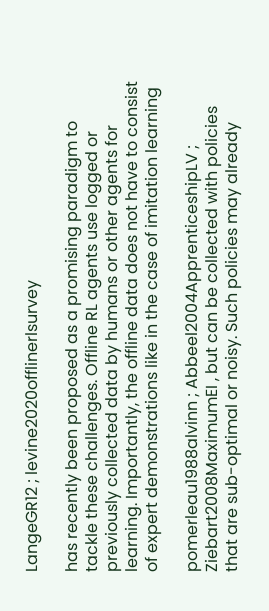LangeGR12 ; levine2020offlinerlsurvey

has recently been proposed as a promising paradigm to tackle these challenges. Offline RL agents use logged or previously collected data by humans or other agents for learning. Importantly, the offline data does not have to consist of expert demonstrations like in the case of imitation learning

pomerleau1988alvinn ; Abbeel2004ApprenticeshipLV ; Ziebart2008MaximumEI , but can be collected with policies that are sub-optimal or noisy. Such policies may already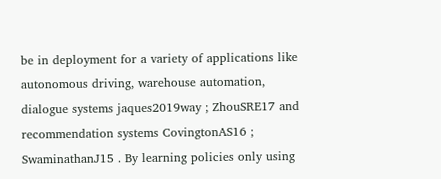be in deployment for a variety of applications like autonomous driving, warehouse automation, dialogue systems jaques2019way ; ZhouSRE17 and recommendation systems CovingtonAS16 ; SwaminathanJ15 . By learning policies only using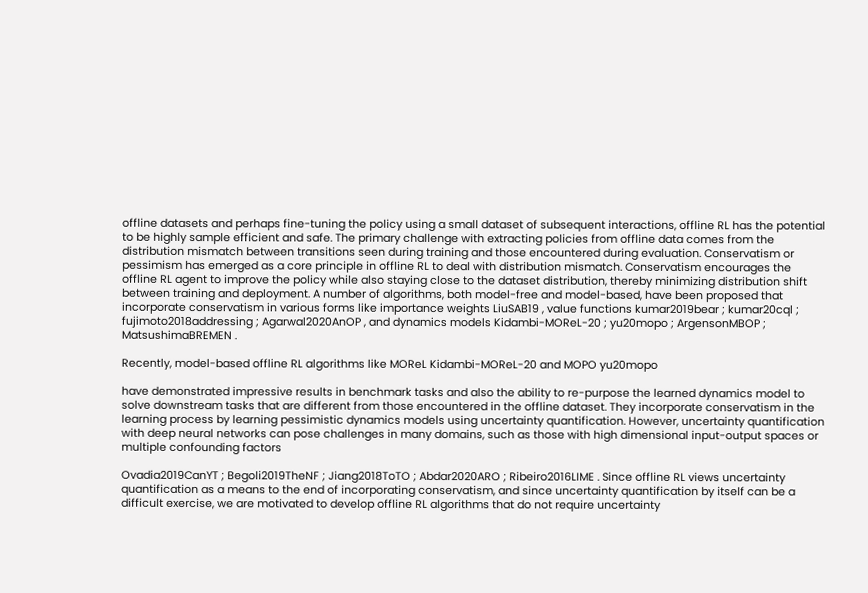offline datasets and perhaps fine-tuning the policy using a small dataset of subsequent interactions, offline RL has the potential to be highly sample efficient and safe. The primary challenge with extracting policies from offline data comes from the distribution mismatch between transitions seen during training and those encountered during evaluation. Conservatism or pessimism has emerged as a core principle in offline RL to deal with distribution mismatch. Conservatism encourages the offline RL agent to improve the policy while also staying close to the dataset distribution, thereby minimizing distribution shift between training and deployment. A number of algorithms, both model-free and model-based, have been proposed that incorporate conservatism in various forms like importance weights LiuSAB19 , value functions kumar2019bear ; kumar20cql ; fujimoto2018addressing ; Agarwal2020AnOP , and dynamics models Kidambi-MOReL-20 ; yu20mopo ; ArgensonMBOP ; MatsushimaBREMEN .

Recently, model-based offline RL algorithms like MOReL Kidambi-MOReL-20 and MOPO yu20mopo

have demonstrated impressive results in benchmark tasks and also the ability to re-purpose the learned dynamics model to solve downstream tasks that are different from those encountered in the offline dataset. They incorporate conservatism in the learning process by learning pessimistic dynamics models using uncertainty quantification. However, uncertainty quantification with deep neural networks can pose challenges in many domains, such as those with high dimensional input-output spaces or multiple confounding factors

Ovadia2019CanYT ; Begoli2019TheNF ; Jiang2018ToTO ; Abdar2020ARO ; Ribeiro2016LIME . Since offline RL views uncertainty quantification as a means to the end of incorporating conservatism, and since uncertainty quantification by itself can be a difficult exercise, we are motivated to develop offline RL algorithms that do not require uncertainty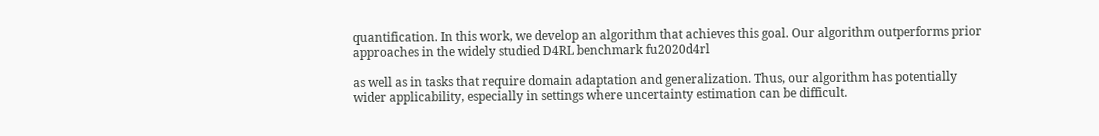quantification. In this work, we develop an algorithm that achieves this goal. Our algorithm outperforms prior approaches in the widely studied D4RL benchmark fu2020d4rl

as well as in tasks that require domain adaptation and generalization. Thus, our algorithm has potentially wider applicability, especially in settings where uncertainty estimation can be difficult.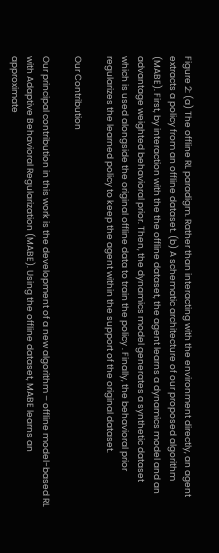Figure 2: (a) The offline RL paradigm. Rather than interacting with the environment directly, an agent extracts a policy from an offline dataset. (b) A schematic architecture of our proposed algorithm (MABE). First, by interaction with the the offline dataset, the agent learns a dynamics model and an advantage weighted behavioral prior. Then, the dynamics model generates a synthetic dataset which is used alongside the original offline data to train the policy . Finally, the behavioral prior regularizes the learned policy to keep the agent within the support of the original dataset.

Our Contribution

Our principal contribution in this work is the development of a new algorithm – offline model-based RL with Adaptive Behavioral Regularization (MABE). Using the offline dataset, MABE learns an approximate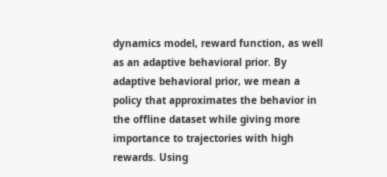dynamics model, reward function, as well as an adaptive behavioral prior. By adaptive behavioral prior, we mean a policy that approximates the behavior in the offline dataset while giving more importance to trajectories with high rewards. Using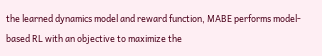the learned dynamics model and reward function, MABE performs model-based RL with an objective to maximize the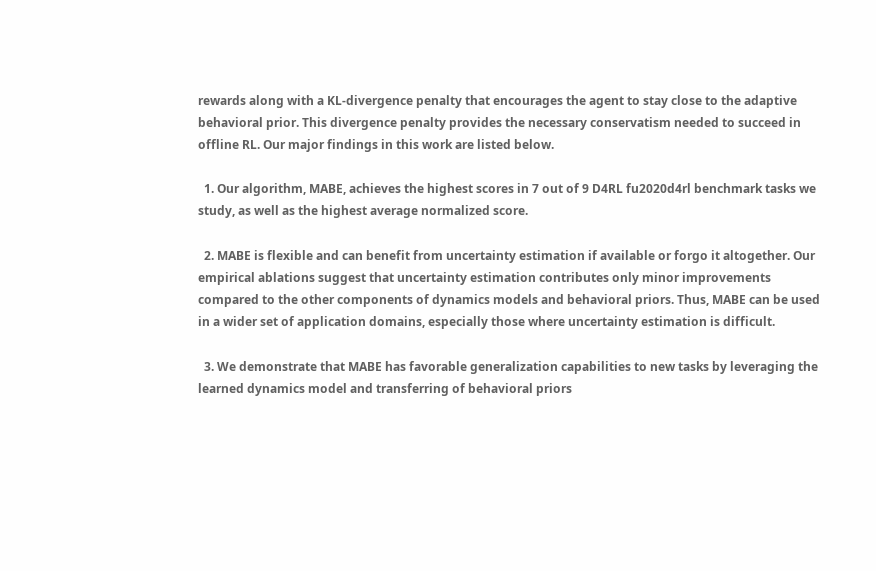rewards along with a KL-divergence penalty that encourages the agent to stay close to the adaptive behavioral prior. This divergence penalty provides the necessary conservatism needed to succeed in offline RL. Our major findings in this work are listed below.

  1. Our algorithm, MABE, achieves the highest scores in 7 out of 9 D4RL fu2020d4rl benchmark tasks we study, as well as the highest average normalized score.

  2. MABE is flexible and can benefit from uncertainty estimation if available or forgo it altogether. Our empirical ablations suggest that uncertainty estimation contributes only minor improvements compared to the other components of dynamics models and behavioral priors. Thus, MABE can be used in a wider set of application domains, especially those where uncertainty estimation is difficult.

  3. We demonstrate that MABE has favorable generalization capabilities to new tasks by leveraging the learned dynamics model and transferring of behavioral priors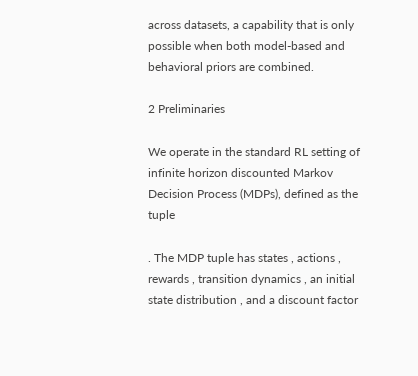across datasets, a capability that is only possible when both model-based and behavioral priors are combined.

2 Preliminaries

We operate in the standard RL setting of infinite horizon discounted Markov Decision Process (MDPs), defined as the tuple

. The MDP tuple has states , actions , rewards , transition dynamics , an initial state distribution , and a discount factor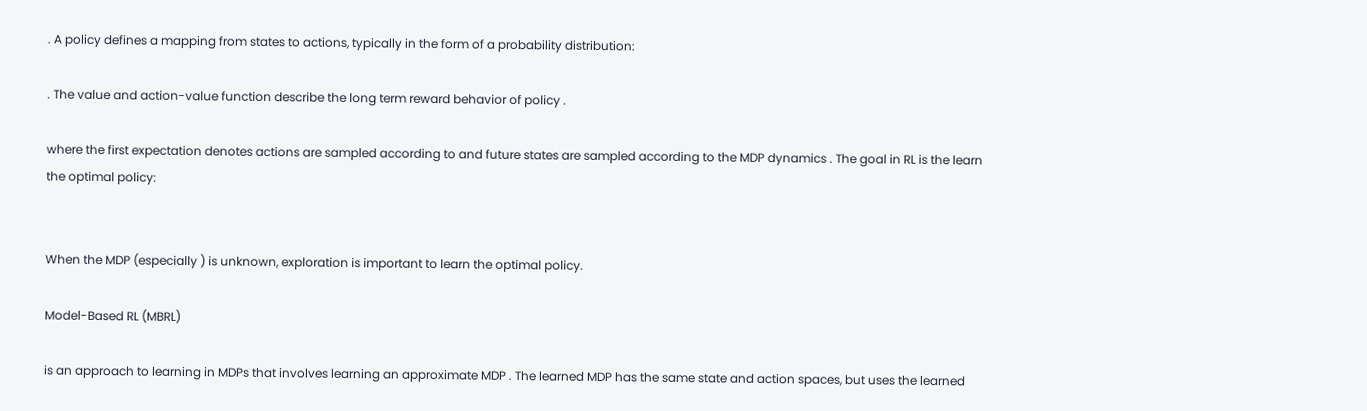. A policy defines a mapping from states to actions, typically in the form of a probability distribution:

. The value and action-value function describe the long term reward behavior of policy .

where the first expectation denotes actions are sampled according to and future states are sampled according to the MDP dynamics . The goal in RL is the learn the optimal policy:


When the MDP (especially ) is unknown, exploration is important to learn the optimal policy.

Model-Based RL (MBRL)

is an approach to learning in MDPs that involves learning an approximate MDP . The learned MDP has the same state and action spaces, but uses the learned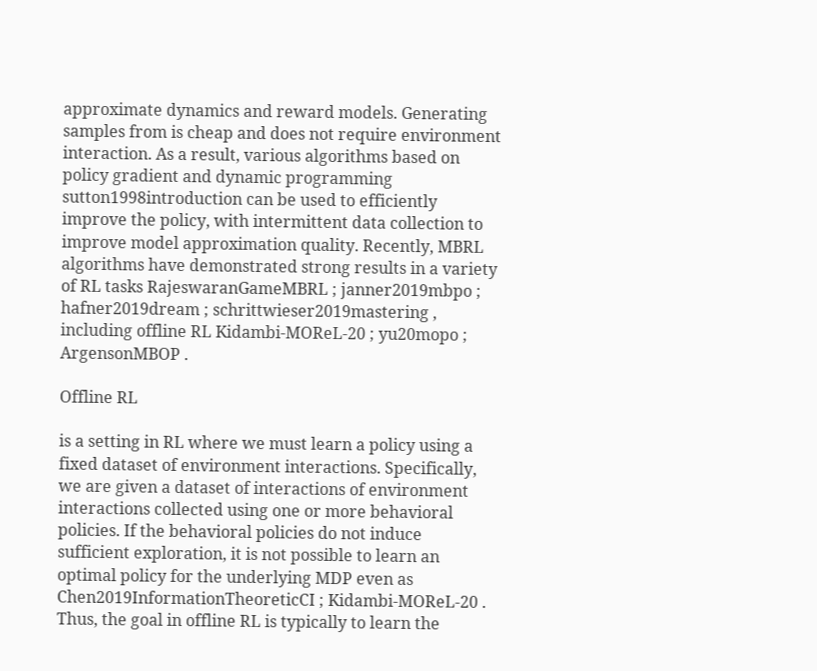approximate dynamics and reward models. Generating samples from is cheap and does not require environment interaction. As a result, various algorithms based on policy gradient and dynamic programming sutton1998introduction can be used to efficiently improve the policy, with intermittent data collection to improve model approximation quality. Recently, MBRL algorithms have demonstrated strong results in a variety of RL tasks RajeswaranGameMBRL ; janner2019mbpo ; hafner2019dream ; schrittwieser2019mastering , including offline RL Kidambi-MOReL-20 ; yu20mopo ; ArgensonMBOP .

Offline RL

is a setting in RL where we must learn a policy using a fixed dataset of environment interactions. Specifically, we are given a dataset of interactions of environment interactions collected using one or more behavioral policies. If the behavioral policies do not induce sufficient exploration, it is not possible to learn an optimal policy for the underlying MDP even as  Chen2019InformationTheoreticCI ; Kidambi-MOReL-20 . Thus, the goal in offline RL is typically to learn the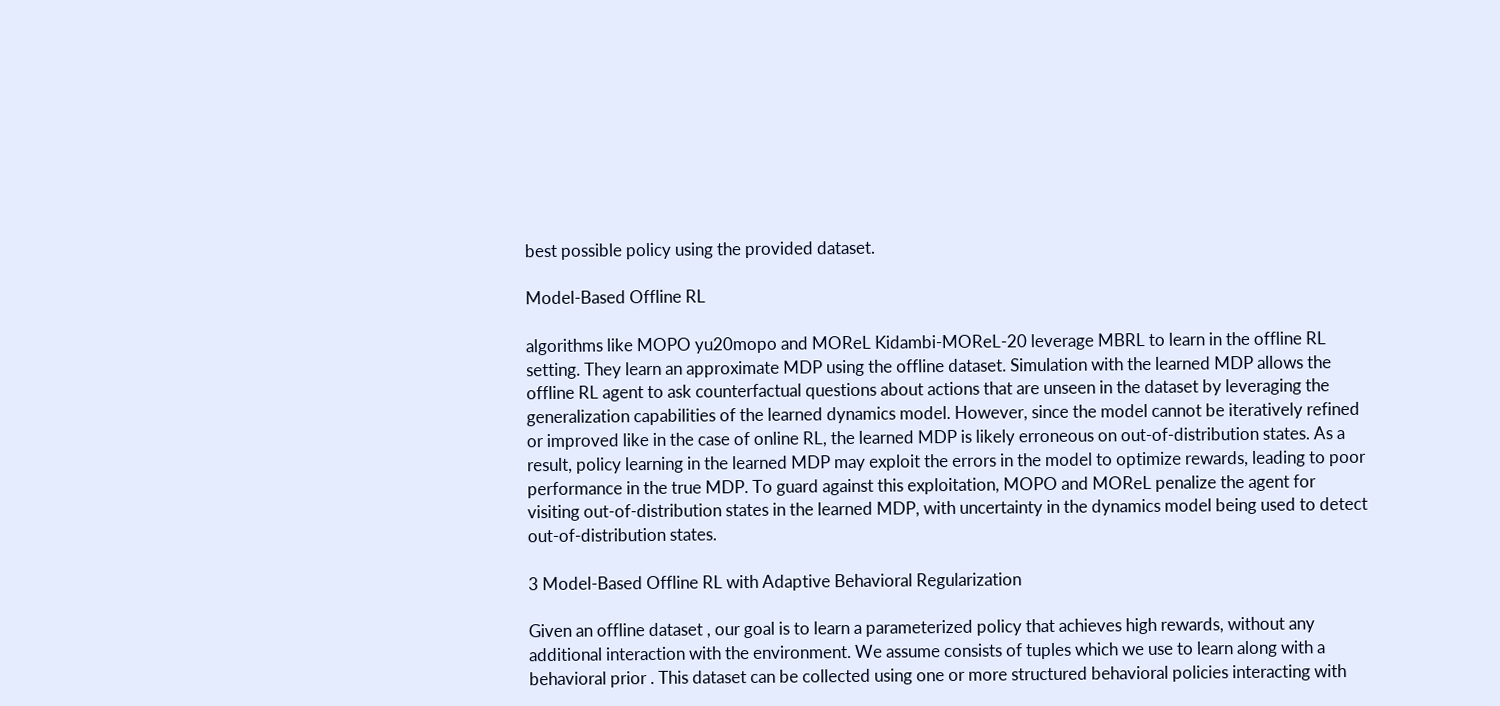best possible policy using the provided dataset.

Model-Based Offline RL

algorithms like MOPO yu20mopo and MOReL Kidambi-MOReL-20 leverage MBRL to learn in the offline RL setting. They learn an approximate MDP using the offline dataset. Simulation with the learned MDP allows the offline RL agent to ask counterfactual questions about actions that are unseen in the dataset by leveraging the generalization capabilities of the learned dynamics model. However, since the model cannot be iteratively refined or improved like in the case of online RL, the learned MDP is likely erroneous on out-of-distribution states. As a result, policy learning in the learned MDP may exploit the errors in the model to optimize rewards, leading to poor performance in the true MDP. To guard against this exploitation, MOPO and MOReL penalize the agent for visiting out-of-distribution states in the learned MDP, with uncertainty in the dynamics model being used to detect out-of-distribution states.

3 Model-Based Offline RL with Adaptive Behavioral Regularization

Given an offline dataset , our goal is to learn a parameterized policy that achieves high rewards, without any additional interaction with the environment. We assume consists of tuples which we use to learn along with a behavioral prior . This dataset can be collected using one or more structured behavioral policies interacting with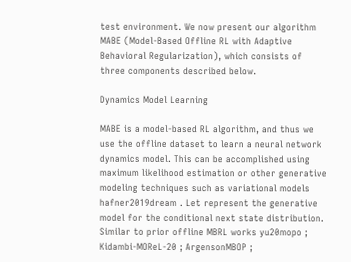test environment. We now present our algorithm MABE (Model-Based Offline RL with Adaptive Behavioral Regularization), which consists of three components described below.

Dynamics Model Learning

MABE is a model-based RL algorithm, and thus we use the offline dataset to learn a neural network dynamics model. This can be accomplished using maximum likelihood estimation or other generative modeling techniques such as variational models hafner2019dream . Let represent the generative model for the conditional next state distribution. Similar to prior offline MBRL works yu20mopo ; Kidambi-MOReL-20 ; ArgensonMBOP ;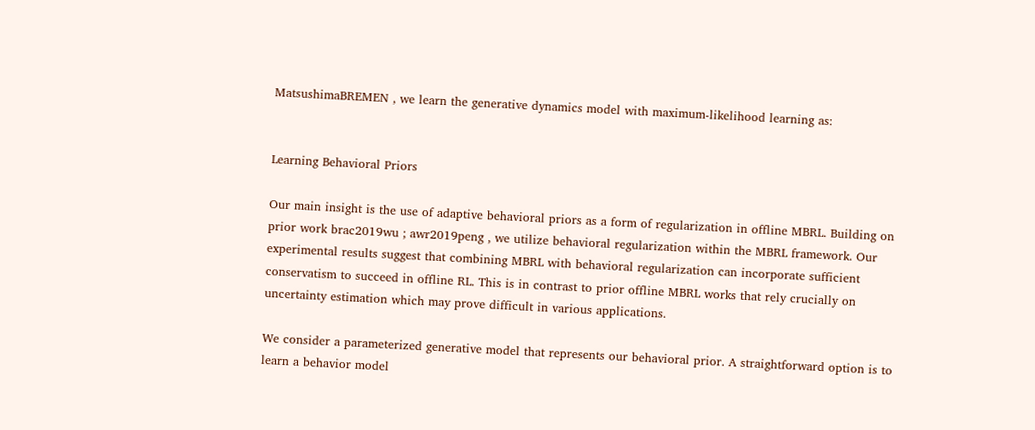MatsushimaBREMEN , we learn the generative dynamics model with maximum-likelihood learning as:


Learning Behavioral Priors

Our main insight is the use of adaptive behavioral priors as a form of regularization in offline MBRL. Building on prior work brac2019wu ; awr2019peng , we utilize behavioral regularization within the MBRL framework. Our experimental results suggest that combining MBRL with behavioral regularization can incorporate sufficient conservatism to succeed in offline RL. This is in contrast to prior offline MBRL works that rely crucially on uncertainty estimation which may prove difficult in various applications.

We consider a parameterized generative model that represents our behavioral prior. A straightforward option is to learn a behavior model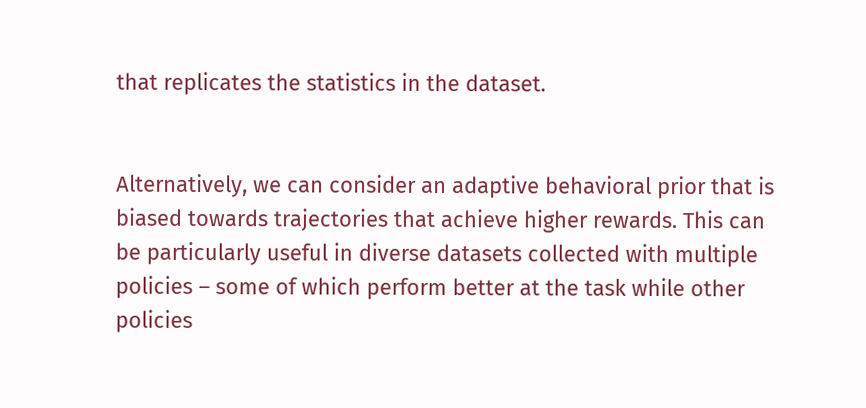that replicates the statistics in the dataset.


Alternatively, we can consider an adaptive behavioral prior that is biased towards trajectories that achieve higher rewards. This can be particularly useful in diverse datasets collected with multiple policies – some of which perform better at the task while other policies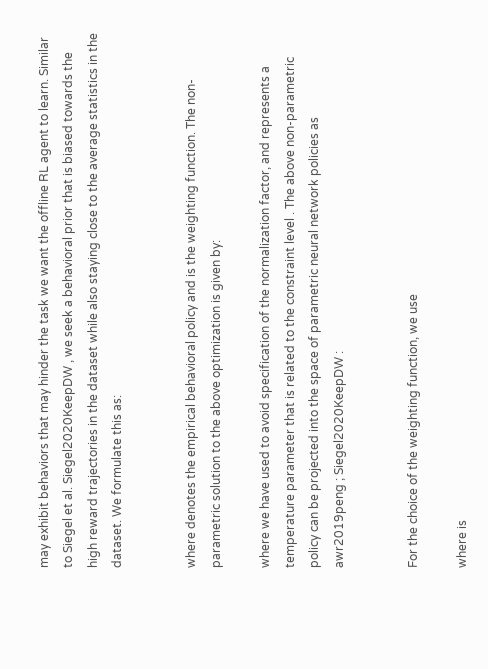may exhibit behaviors that may hinder the task we want the offline RL agent to learn. Similar to Siegel et al. Siegel2020KeepDW , we seek a behavioral prior that is biased towards the high reward trajectories in the dataset while also staying close to the average statistics in the dataset. We formulate this as:


where denotes the empirical behavioral policy and is the weighting function. The non-parametric solution to the above optimization is given by:

where we have used to avoid specification of the normalization factor, and represents a temperature parameter that is related to the constraint level . The above non-parametric policy can be projected into the space of parametric neural network policies as awr2019peng ; Siegel2020KeepDW :


For the choice of the weighting function, we use

where is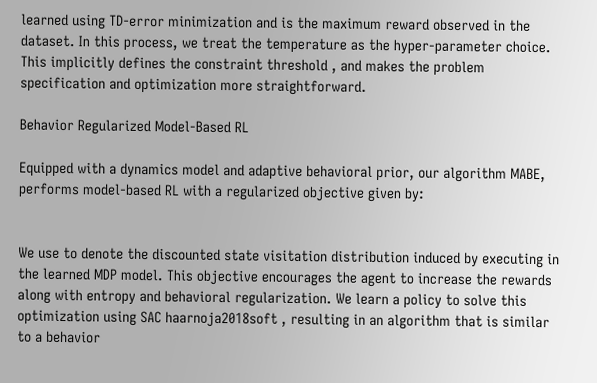learned using TD-error minimization and is the maximum reward observed in the dataset. In this process, we treat the temperature as the hyper-parameter choice. This implicitly defines the constraint threshold , and makes the problem specification and optimization more straightforward.

Behavior Regularized Model-Based RL

Equipped with a dynamics model and adaptive behavioral prior, our algorithm MABE, performs model-based RL with a regularized objective given by:


We use to denote the discounted state visitation distribution induced by executing in the learned MDP model. This objective encourages the agent to increase the rewards along with entropy and behavioral regularization. We learn a policy to solve this optimization using SAC haarnoja2018soft , resulting in an algorithm that is similar to a behavior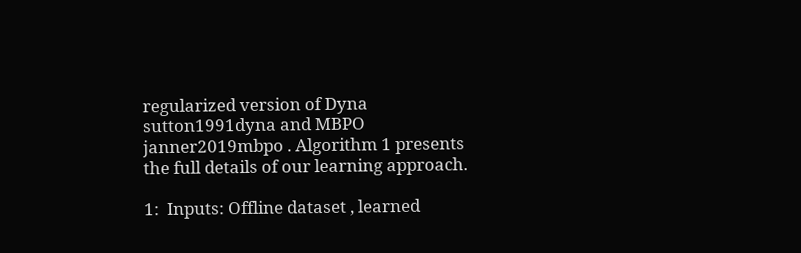regularized version of Dyna sutton1991dyna and MBPO janner2019mbpo . Algorithm 1 presents the full details of our learning approach.

1:  Inputs: Offline dataset , learned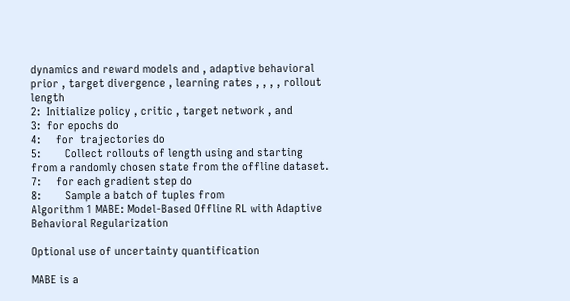dynamics and reward models and , adaptive behavioral prior , target divergence , learning rates , , , , rollout length
2:  Initialize policy , critic , target network , and
3:  for epochs do
4:     for  trajectories do
5:        Collect rollouts of length using and starting from a randomly chosen state from the offline dataset.
7:     for each gradient step do
8:        Sample a batch of tuples from
Algorithm 1 MABE: Model-Based Offline RL with Adaptive Behavioral Regularization

Optional use of uncertainty quantification

MABE is a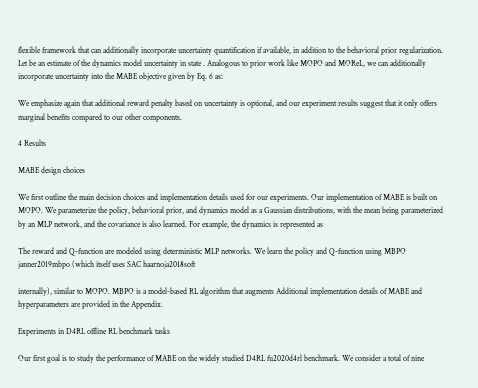flexible framework that can additionally incorporate uncertainty quantification if available, in addition to the behavioral prior regularization. Let be an estimate of the dynamics model uncertainty in state . Analogous to prior work like MOPO and MOReL, we can additionally incorporate uncertainty into the MABE objective given by Eq. 6 as:

We emphasize again that additional reward penalty based on uncertainty is optional, and our experiment results suggest that it only offers marginal benefits compared to our other components.

4 Results

MABE design choices

We first outline the main decision choices and implementation details used for our experiments. Our implementation of MABE is built on MOPO. We parameterize the policy, behavioral prior, and dynamics model as a Gaussian distributions, with the mean being parameterized by an MLP network, and the covariance is also learned. For example, the dynamics is represented as

The reward and Q-function are modeled using deterministic MLP networks. We learn the policy and Q-function using MBPO janner2019mbpo (which itself uses SAC haarnoja2018soft

internally), similar to MOPO. MBPO is a model-based RL algorithm that augments Additional implementation details of MABE and hyperparameters are provided in the Appendix.

Experiments in D4RL offline RL benchmark tasks

Our first goal is to study the performance of MABE on the widely studied D4RL fu2020d4rl benchmark. We consider a total of nine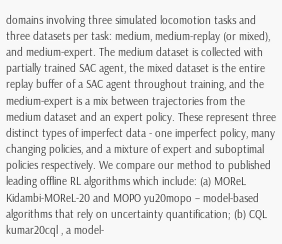domains involving three simulated locomotion tasks and three datasets per task: medium, medium-replay (or mixed), and medium-expert. The medium dataset is collected with partially trained SAC agent, the mixed dataset is the entire replay buffer of a SAC agent throughout training, and the medium-expert is a mix between trajectories from the medium dataset and an expert policy. These represent three distinct types of imperfect data - one imperfect policy, many changing policies, and a mixture of expert and suboptimal policies respectively. We compare our method to published leading offline RL algorithms which include: (a) MOReL Kidambi-MOReL-20 and MOPO yu20mopo – model-based algorithms that rely on uncertainty quantification; (b) CQL kumar20cql , a model-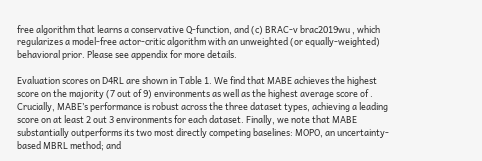free algorithm that learns a conservative Q-function, and (c) BRAC-v brac2019wu , which regularizes a model-free actor-critic algorithm with an unweighted (or equally-weighted) behavioral prior. Please see appendix for more details.

Evaluation scores on D4RL are shown in Table 1. We find that MABE achieves the highest score on the majority (7 out of 9) environments as well as the highest average score of . Crucially, MABE’s performance is robust across the three dataset types, achieving a leading score on at least 2 out 3 environments for each dataset. Finally, we note that MABE substantially outperforms its two most directly competing baselines: MOPO, an uncertainty-based MBRL method; and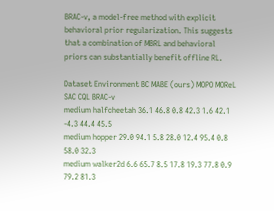BRAC-v, a model-free method with explicit behavioral prior regularization. This suggests that a combination of MBRL and behavioral priors can substantially benefit offline RL.

Dataset Environment BC MABE (ours) MOPO MOReL SAC CQL BRAC-v
medium halfcheetah 36.1 46.8 0.8 42.3 1.6 42.1 -4.3 44.4 45.5
medium hopper 29.0 94.1 5.8 28.0 12.4 95.4 0.8 58.0 32.3
medium walker2d 6.6 65.7 8.5 17.8 19.3 77.8 0.9 79.2 81.3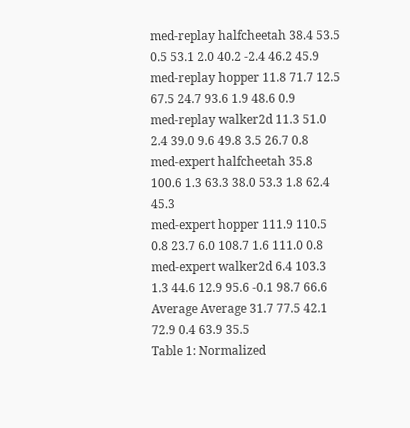med-replay halfcheetah 38.4 53.5 0.5 53.1 2.0 40.2 -2.4 46.2 45.9
med-replay hopper 11.8 71.7 12.5 67.5 24.7 93.6 1.9 48.6 0.9
med-replay walker2d 11.3 51.0 2.4 39.0 9.6 49.8 3.5 26.7 0.8
med-expert halfcheetah 35.8 100.6 1.3 63.3 38.0 53.3 1.8 62.4 45.3
med-expert hopper 111.9 110.5 0.8 23.7 6.0 108.7 1.6 111.0 0.8
med-expert walker2d 6.4 103.3 1.3 44.6 12.9 95.6 -0.1 98.7 66.6
Average Average 31.7 77.5 42.1 72.9 0.4 63.9 35.5
Table 1: Normalized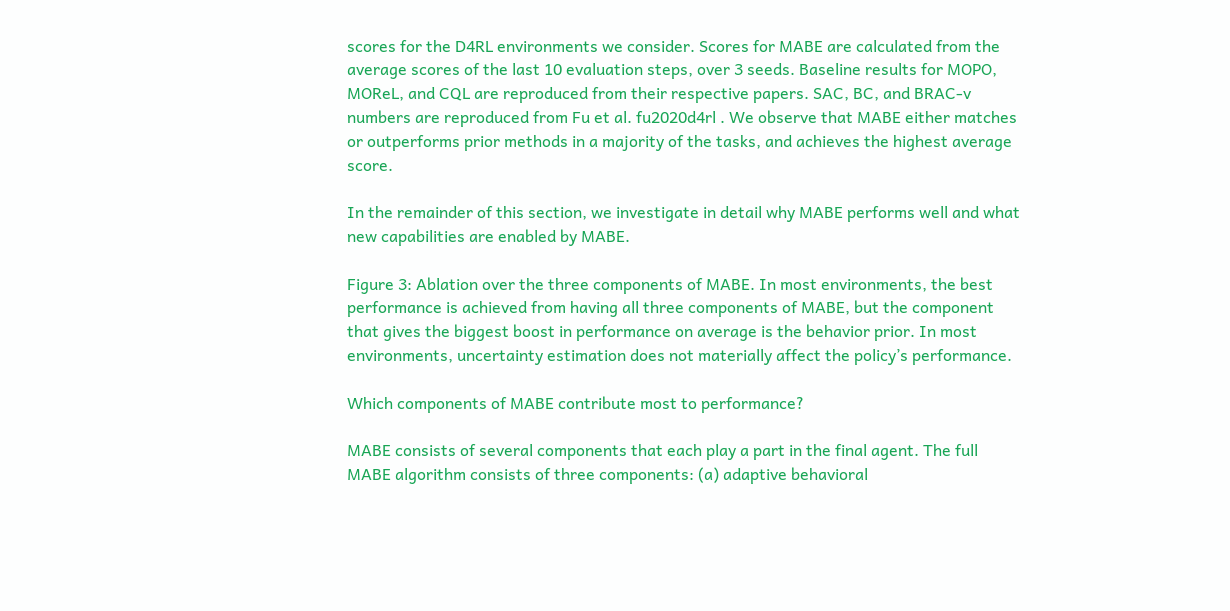scores for the D4RL environments we consider. Scores for MABE are calculated from the average scores of the last 10 evaluation steps, over 3 seeds. Baseline results for MOPO, MOReL, and CQL are reproduced from their respective papers. SAC, BC, and BRAC-v numbers are reproduced from Fu et al. fu2020d4rl . We observe that MABE either matches or outperforms prior methods in a majority of the tasks, and achieves the highest average score.

In the remainder of this section, we investigate in detail why MABE performs well and what new capabilities are enabled by MABE.

Figure 3: Ablation over the three components of MABE. In most environments, the best performance is achieved from having all three components of MABE, but the component that gives the biggest boost in performance on average is the behavior prior. In most environments, uncertainty estimation does not materially affect the policy’s performance.

Which components of MABE contribute most to performance?

MABE consists of several components that each play a part in the final agent. The full MABE algorithm consists of three components: (a) adaptive behavioral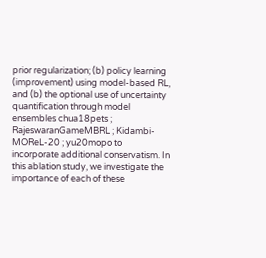prior regularization; (b) policy learning (improvement) using model-based RL, and (b) the optional use of uncertainty quantification through model ensembles chua18pets ; RajeswaranGameMBRL ; Kidambi-MOReL-20 ; yu20mopo to incorporate additional conservatism. In this ablation study, we investigate the importance of each of these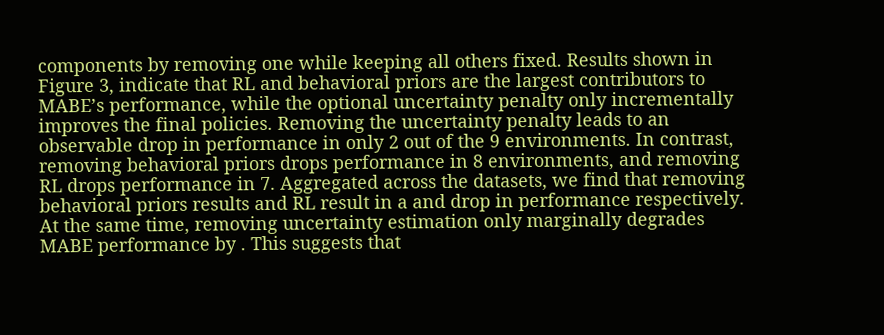components by removing one while keeping all others fixed. Results shown in Figure 3, indicate that RL and behavioral priors are the largest contributors to MABE’s performance, while the optional uncertainty penalty only incrementally improves the final policies. Removing the uncertainty penalty leads to an observable drop in performance in only 2 out of the 9 environments. In contrast, removing behavioral priors drops performance in 8 environments, and removing RL drops performance in 7. Aggregated across the datasets, we find that removing behavioral priors results and RL result in a and drop in performance respectively. At the same time, removing uncertainty estimation only marginally degrades MABE performance by . This suggests that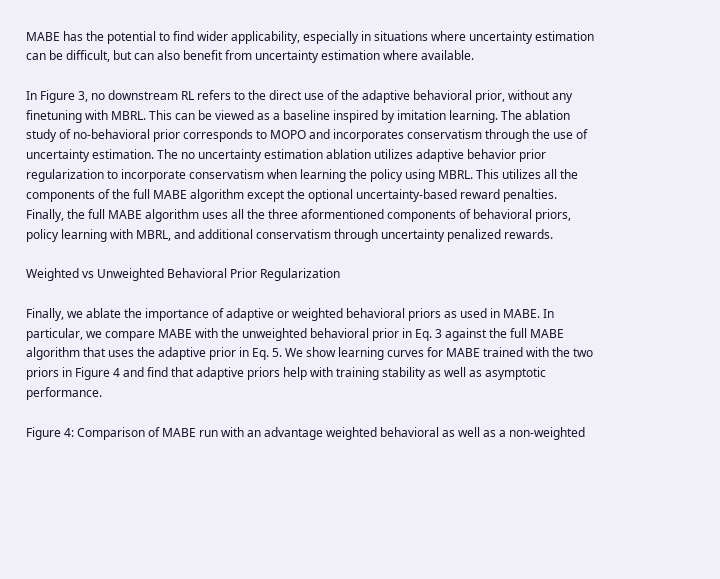MABE has the potential to find wider applicability, especially in situations where uncertainty estimation can be difficult, but can also benefit from uncertainty estimation where available.

In Figure 3, no downstream RL refers to the direct use of the adaptive behavioral prior, without any finetuning with MBRL. This can be viewed as a baseline inspired by imitation learning. The ablation study of no-behavioral prior corresponds to MOPO and incorporates conservatism through the use of uncertainty estimation. The no uncertainty estimation ablation utilizes adaptive behavior prior regularization to incorporate conservatism when learning the policy using MBRL. This utilizes all the components of the full MABE algorithm except the optional uncertainty-based reward penalties. Finally, the full MABE algorithm uses all the three aformentioned components of behavioral priors, policy learning with MBRL, and additional conservatism through uncertainty penalized rewards.

Weighted vs Unweighted Behavioral Prior Regularization

Finally, we ablate the importance of adaptive or weighted behavioral priors as used in MABE. In particular, we compare MABE with the unweighted behavioral prior in Eq. 3 against the full MABE algorithm that uses the adaptive prior in Eq. 5. We show learning curves for MABE trained with the two priors in Figure 4 and find that adaptive priors help with training stability as well as asymptotic performance.

Figure 4: Comparison of MABE run with an advantage weighted behavioral as well as a non-weighted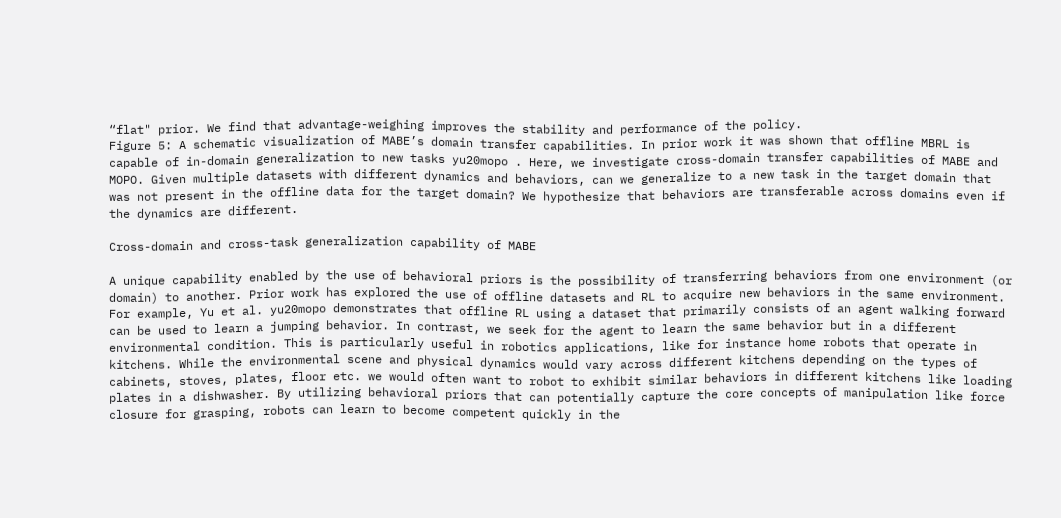“flat" prior. We find that advantage-weighing improves the stability and performance of the policy.
Figure 5: A schematic visualization of MABE’s domain transfer capabilities. In prior work it was shown that offline MBRL is capable of in-domain generalization to new tasks yu20mopo . Here, we investigate cross-domain transfer capabilities of MABE and MOPO. Given multiple datasets with different dynamics and behaviors, can we generalize to a new task in the target domain that was not present in the offline data for the target domain? We hypothesize that behaviors are transferable across domains even if the dynamics are different.

Cross-domain and cross-task generalization capability of MABE

A unique capability enabled by the use of behavioral priors is the possibility of transferring behaviors from one environment (or domain) to another. Prior work has explored the use of offline datasets and RL to acquire new behaviors in the same environment. For example, Yu et al. yu20mopo demonstrates that offline RL using a dataset that primarily consists of an agent walking forward can be used to learn a jumping behavior. In contrast, we seek for the agent to learn the same behavior but in a different environmental condition. This is particularly useful in robotics applications, like for instance home robots that operate in kitchens. While the environmental scene and physical dynamics would vary across different kitchens depending on the types of cabinets, stoves, plates, floor etc. we would often want to robot to exhibit similar behaviors in different kitchens like loading plates in a dishwasher. By utilizing behavioral priors that can potentially capture the core concepts of manipulation like force closure for grasping, robots can learn to become competent quickly in the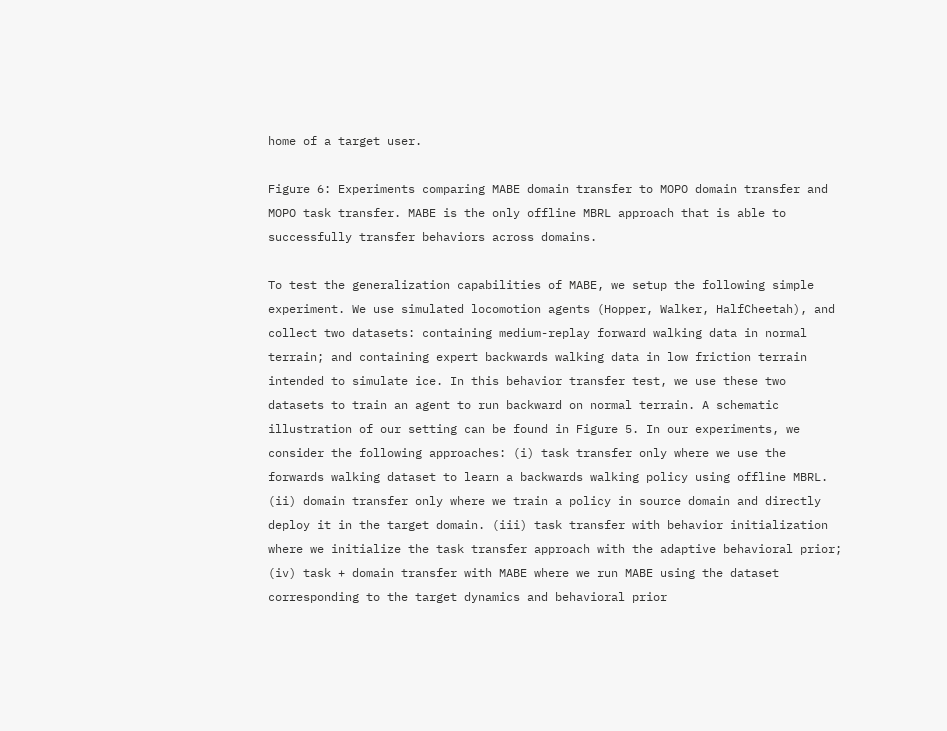home of a target user.

Figure 6: Experiments comparing MABE domain transfer to MOPO domain transfer and MOPO task transfer. MABE is the only offline MBRL approach that is able to successfully transfer behaviors across domains.

To test the generalization capabilities of MABE, we setup the following simple experiment. We use simulated locomotion agents (Hopper, Walker, HalfCheetah), and collect two datasets: containing medium-replay forward walking data in normal terrain; and containing expert backwards walking data in low friction terrain intended to simulate ice. In this behavior transfer test, we use these two datasets to train an agent to run backward on normal terrain. A schematic illustration of our setting can be found in Figure 5. In our experiments, we consider the following approaches: (i) task transfer only where we use the forwards walking dataset to learn a backwards walking policy using offline MBRL. (ii) domain transfer only where we train a policy in source domain and directly deploy it in the target domain. (iii) task transfer with behavior initialization where we initialize the task transfer approach with the adaptive behavioral prior; (iv) task + domain transfer with MABE where we run MABE using the dataset corresponding to the target dynamics and behavioral prior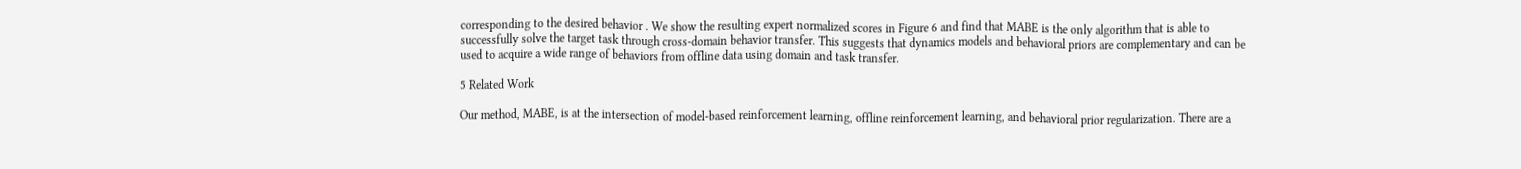corresponding to the desired behavior . We show the resulting expert normalized scores in Figure 6 and find that MABE is the only algorithm that is able to successfully solve the target task through cross-domain behavior transfer. This suggests that dynamics models and behavioral priors are complementary and can be used to acquire a wide range of behaviors from offline data using domain and task transfer.

5 Related Work

Our method, MABE, is at the intersection of model-based reinforcement learning, offline reinforcement learning, and behavioral prior regularization. There are a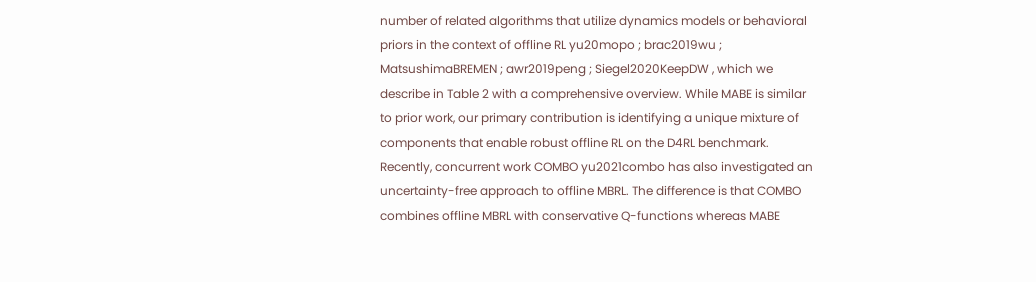number of related algorithms that utilize dynamics models or behavioral priors in the context of offline RL yu20mopo ; brac2019wu ; MatsushimaBREMEN ; awr2019peng ; Siegel2020KeepDW , which we describe in Table 2 with a comprehensive overview. While MABE is similar to prior work, our primary contribution is identifying a unique mixture of components that enable robust offline RL on the D4RL benchmark. Recently, concurrent work COMBO yu2021combo has also investigated an uncertainty-free approach to offline MBRL. The difference is that COMBO combines offline MBRL with conservative Q-functions whereas MABE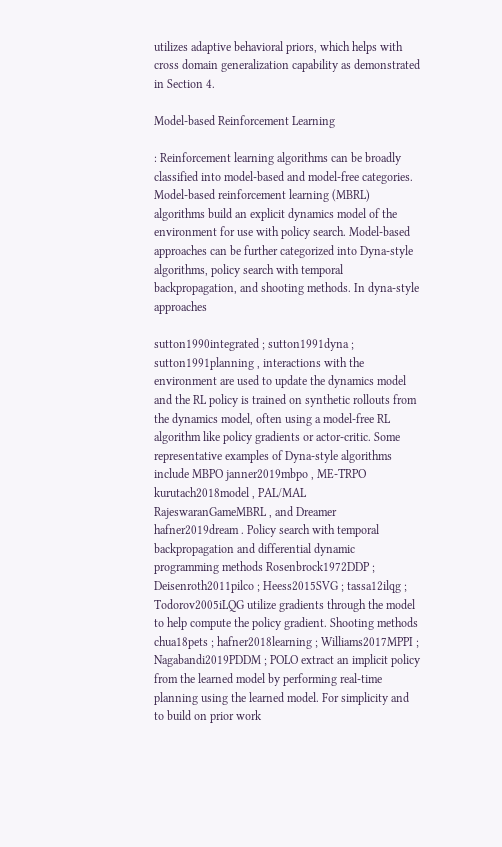utilizes adaptive behavioral priors, which helps with cross domain generalization capability as demonstrated in Section 4.

Model-based Reinforcement Learning

: Reinforcement learning algorithms can be broadly classified into model-based and model-free categories. Model-based reinforcement learning (MBRL) algorithms build an explicit dynamics model of the environment for use with policy search. Model-based approaches can be further categorized into Dyna-style algorithms, policy search with temporal backpropagation, and shooting methods. In dyna-style approaches

sutton1990integrated ; sutton1991dyna ; sutton1991planning , interactions with the environment are used to update the dynamics model and the RL policy is trained on synthetic rollouts from the dynamics model, often using a model-free RL algorithm like policy gradients or actor-critic. Some representative examples of Dyna-style algorithms include MBPO janner2019mbpo , ME-TRPO kurutach2018model , PAL/MAL RajeswaranGameMBRL , and Dreamer hafner2019dream . Policy search with temporal backpropagation and differential dynamic programming methods Rosenbrock1972DDP ; Deisenroth2011pilco ; Heess2015SVG ; tassa12ilqg ; Todorov2005iLQG utilize gradients through the model to help compute the policy gradient. Shooting methods chua18pets ; hafner2018learning ; Williams2017MPPI ; Nagabandi2019PDDM ; POLO extract an implicit policy from the learned model by performing real-time planning using the learned model. For simplicity and to build on prior work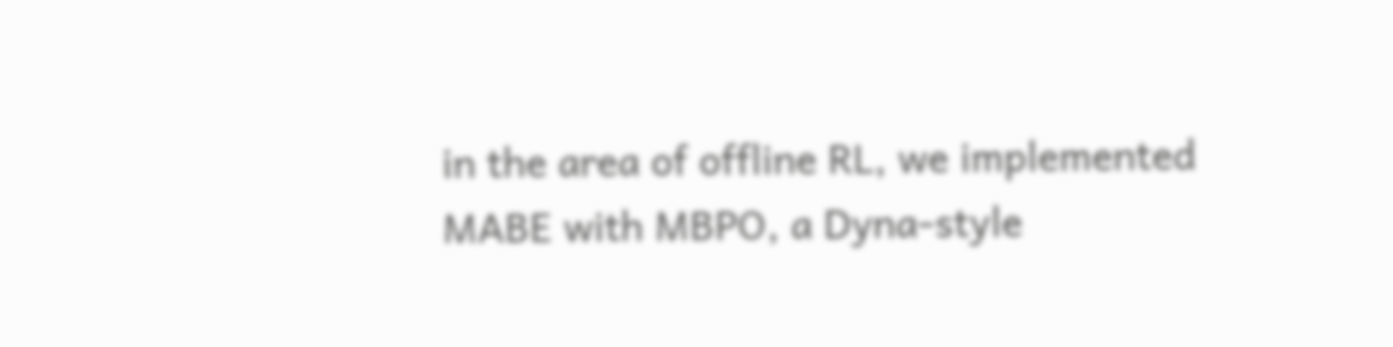in the area of offline RL, we implemented MABE with MBPO, a Dyna-style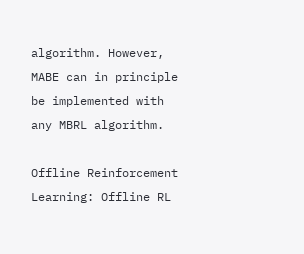algorithm. However, MABE can in principle be implemented with any MBRL algorithm.

Offline Reinforcement Learning: Offline RL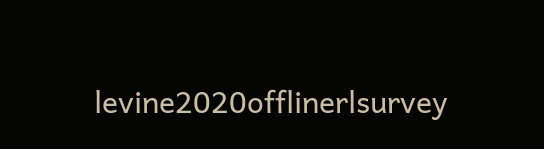levine2020offlinerlsurvey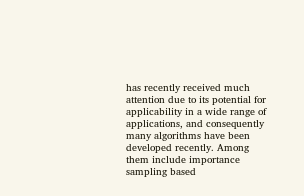has recently received much attention due to its potential for applicability in a wide range of applications, and consequently many algorithms have been developed recently. Among them include importance sampling based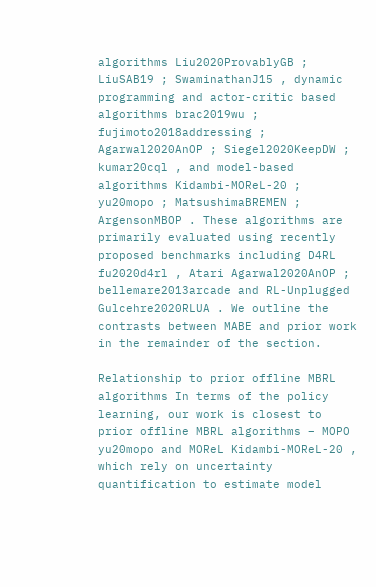algorithms Liu2020ProvablyGB ; LiuSAB19 ; SwaminathanJ15 , dynamic programming and actor-critic based algorithms brac2019wu ; fujimoto2018addressing ; Agarwal2020AnOP ; Siegel2020KeepDW ; kumar20cql , and model-based algorithms Kidambi-MOReL-20 ; yu20mopo ; MatsushimaBREMEN ; ArgensonMBOP . These algorithms are primarily evaluated using recently proposed benchmarks including D4RL fu2020d4rl , Atari Agarwal2020AnOP ; bellemare2013arcade and RL-Unplugged Gulcehre2020RLUA . We outline the contrasts between MABE and prior work in the remainder of the section.

Relationship to prior offline MBRL algorithms In terms of the policy learning, our work is closest to prior offline MBRL algorithms – MOPO yu20mopo and MOReL Kidambi-MOReL-20 , which rely on uncertainty quantification to estimate model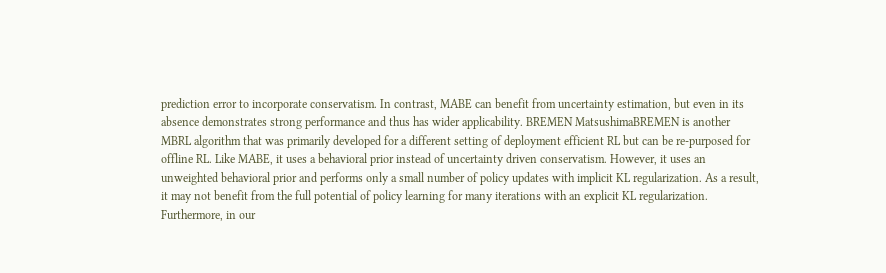prediction error to incorporate conservatism. In contrast, MABE can benefit from uncertainty estimation, but even in its absence demonstrates strong performance and thus has wider applicability. BREMEN MatsushimaBREMEN is another MBRL algorithm that was primarily developed for a different setting of deployment efficient RL but can be re-purposed for offline RL. Like MABE, it uses a behavioral prior instead of uncertainty driven conservatism. However, it uses an unweighted behavioral prior and performs only a small number of policy updates with implicit KL regularization. As a result, it may not benefit from the full potential of policy learning for many iterations with an explicit KL regularization. Furthermore, in our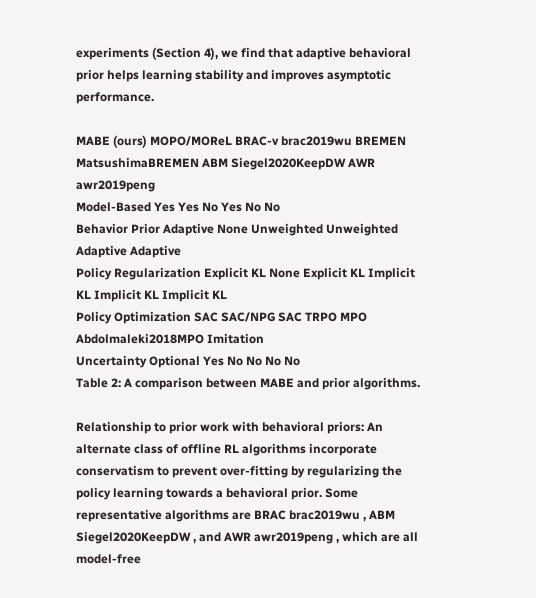experiments (Section 4), we find that adaptive behavioral prior helps learning stability and improves asymptotic performance.

MABE (ours) MOPO/MOReL BRAC-v brac2019wu BREMEN MatsushimaBREMEN ABM Siegel2020KeepDW AWR awr2019peng
Model-Based Yes Yes No Yes No No
Behavior Prior Adaptive None Unweighted Unweighted Adaptive Adaptive
Policy Regularization Explicit KL None Explicit KL Implicit KL Implicit KL Implicit KL
Policy Optimization SAC SAC/NPG SAC TRPO MPO Abdolmaleki2018MPO Imitation
Uncertainty Optional Yes No No No No
Table 2: A comparison between MABE and prior algorithms.

Relationship to prior work with behavioral priors: An alternate class of offline RL algorithms incorporate conservatism to prevent over-fitting by regularizing the policy learning towards a behavioral prior. Some representative algorithms are BRAC brac2019wu , ABM Siegel2020KeepDW , and AWR awr2019peng , which are all model-free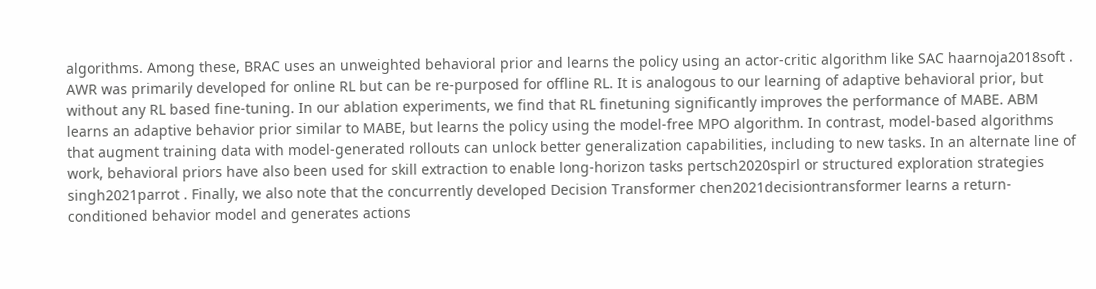algorithms. Among these, BRAC uses an unweighted behavioral prior and learns the policy using an actor-critic algorithm like SAC haarnoja2018soft . AWR was primarily developed for online RL but can be re-purposed for offline RL. It is analogous to our learning of adaptive behavioral prior, but without any RL based fine-tuning. In our ablation experiments, we find that RL finetuning significantly improves the performance of MABE. ABM learns an adaptive behavior prior similar to MABE, but learns the policy using the model-free MPO algorithm. In contrast, model-based algorithms that augment training data with model-generated rollouts can unlock better generalization capabilities, including to new tasks. In an alternate line of work, behavioral priors have also been used for skill extraction to enable long-horizon tasks pertsch2020spirl or structured exploration strategies singh2021parrot . Finally, we also note that the concurrently developed Decision Transformer chen2021decisiontransformer learns a return-conditioned behavior model and generates actions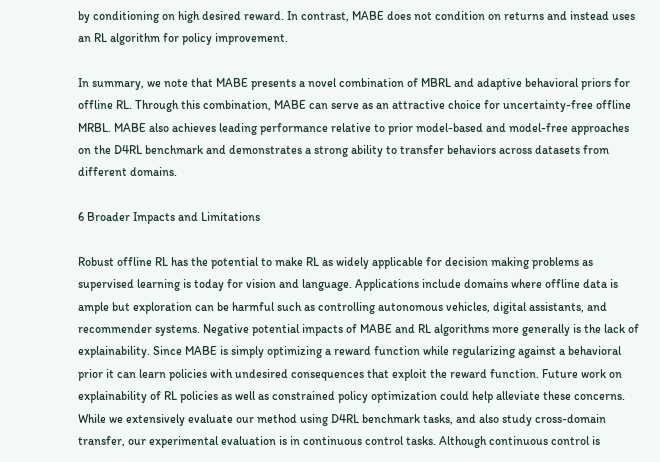by conditioning on high desired reward. In contrast, MABE does not condition on returns and instead uses an RL algorithm for policy improvement.

In summary, we note that MABE presents a novel combination of MBRL and adaptive behavioral priors for offline RL. Through this combination, MABE can serve as an attractive choice for uncertainty-free offline MRBL. MABE also achieves leading performance relative to prior model-based and model-free approaches on the D4RL benchmark and demonstrates a strong ability to transfer behaviors across datasets from different domains.

6 Broader Impacts and Limitations

Robust offline RL has the potential to make RL as widely applicable for decision making problems as supervised learning is today for vision and language. Applications include domains where offline data is ample but exploration can be harmful such as controlling autonomous vehicles, digital assistants, and recommender systems. Negative potential impacts of MABE and RL algorithms more generally is the lack of explainability. Since MABE is simply optimizing a reward function while regularizing against a behavioral prior it can learn policies with undesired consequences that exploit the reward function. Future work on explainability of RL policies as well as constrained policy optimization could help alleviate these concerns. While we extensively evaluate our method using D4RL benchmark tasks, and also study cross-domain transfer, our experimental evaluation is in continuous control tasks. Although continuous control is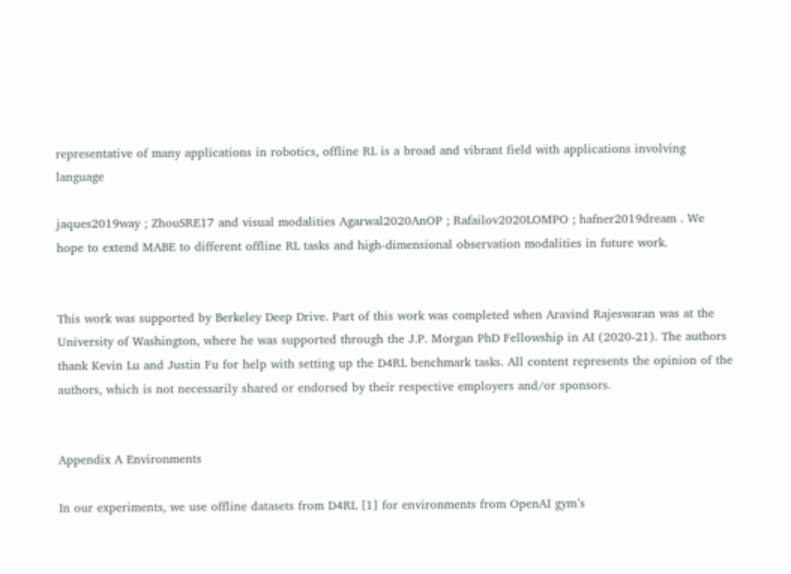representative of many applications in robotics, offline RL is a broad and vibrant field with applications involving language

jaques2019way ; ZhouSRE17 and visual modalities Agarwal2020AnOP ; Rafailov2020LOMPO ; hafner2019dream . We hope to extend MABE to different offline RL tasks and high-dimensional observation modalities in future work.


This work was supported by Berkeley Deep Drive. Part of this work was completed when Aravind Rajeswaran was at the University of Washington, where he was supported through the J.P. Morgan PhD Fellowship in AI (2020-21). The authors thank Kevin Lu and Justin Fu for help with setting up the D4RL benchmark tasks. All content represents the opinion of the authors, which is not necessarily shared or endorsed by their respective employers and/or sponsors.


Appendix A Environments

In our experiments, we use offline datasets from D4RL [1] for environments from OpenAI gym’s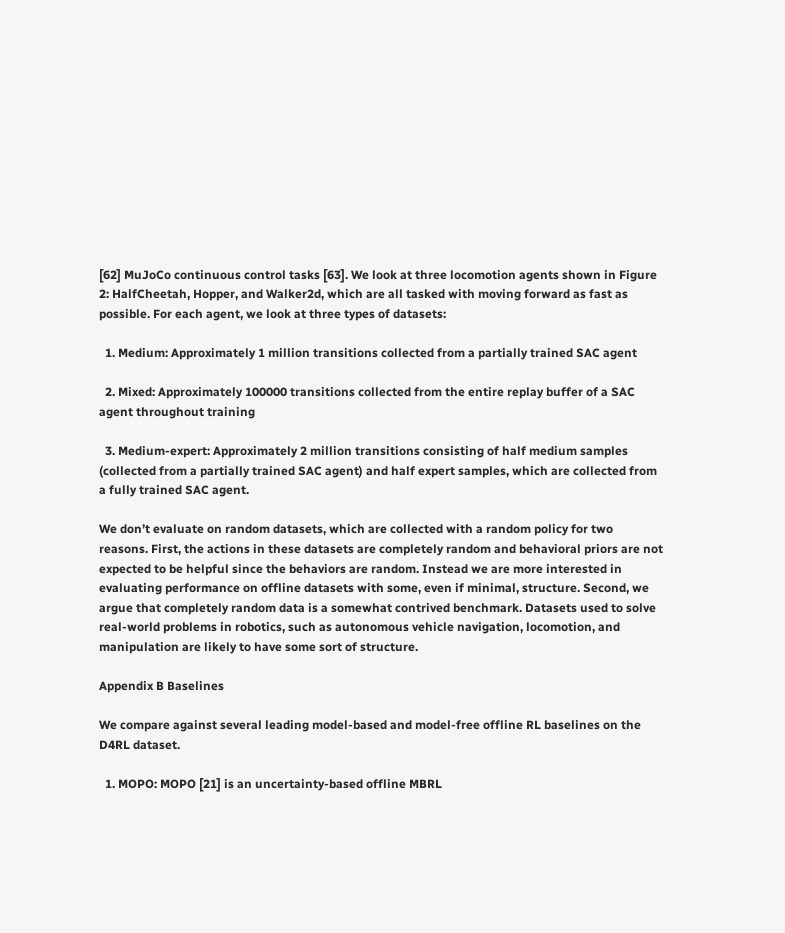[62] MuJoCo continuous control tasks [63]. We look at three locomotion agents shown in Figure 2: HalfCheetah, Hopper, and Walker2d, which are all tasked with moving forward as fast as possible. For each agent, we look at three types of datasets:

  1. Medium: Approximately 1 million transitions collected from a partially trained SAC agent

  2. Mixed: Approximately 100000 transitions collected from the entire replay buffer of a SAC agent throughout training

  3. Medium-expert: Approximately 2 million transitions consisting of half medium samples (collected from a partially trained SAC agent) and half expert samples, which are collected from a fully trained SAC agent.

We don’t evaluate on random datasets, which are collected with a random policy for two reasons. First, the actions in these datasets are completely random and behavioral priors are not expected to be helpful since the behaviors are random. Instead we are more interested in evaluating performance on offline datasets with some, even if minimal, structure. Second, we argue that completely random data is a somewhat contrived benchmark. Datasets used to solve real-world problems in robotics, such as autonomous vehicle navigation, locomotion, and manipulation are likely to have some sort of structure.

Appendix B Baselines

We compare against several leading model-based and model-free offline RL baselines on the D4RL dataset.

  1. MOPO: MOPO [21] is an uncertainty-based offline MBRL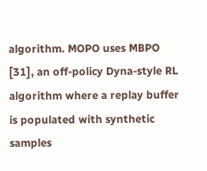algorithm. MOPO uses MBPO [31], an off-policy Dyna-style RL algorithm where a replay buffer is populated with synthetic samples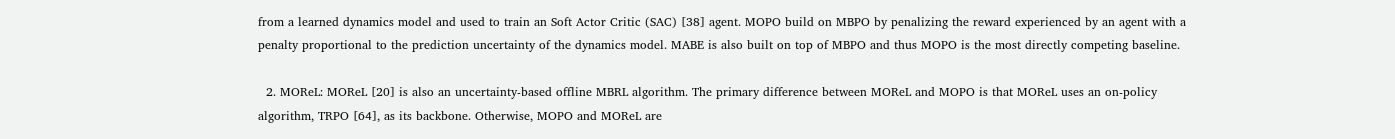from a learned dynamics model and used to train an Soft Actor Critic (SAC) [38] agent. MOPO build on MBPO by penalizing the reward experienced by an agent with a penalty proportional to the prediction uncertainty of the dynamics model. MABE is also built on top of MBPO and thus MOPO is the most directly competing baseline.

  2. MOReL: MOReL [20] is also an uncertainty-based offline MBRL algorithm. The primary difference between MOReL and MOPO is that MOReL uses an on-policy algorithm, TRPO [64], as its backbone. Otherwise, MOPO and MOReL are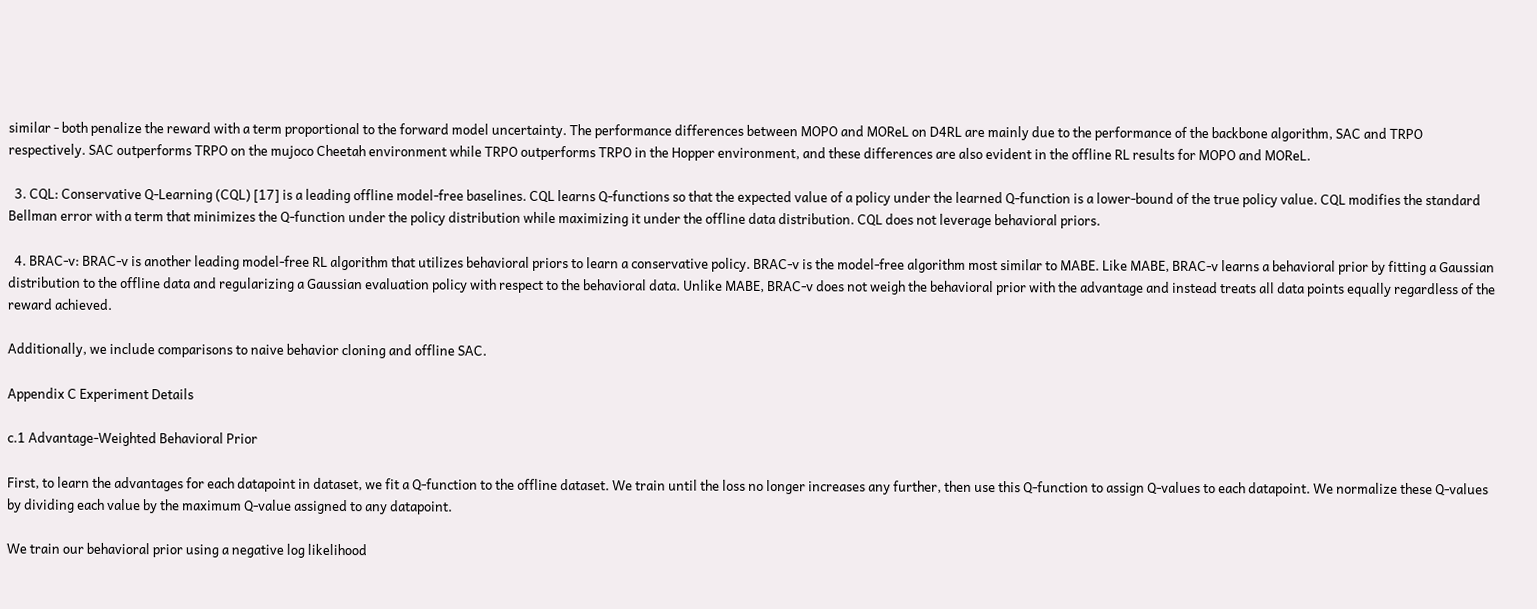similar - both penalize the reward with a term proportional to the forward model uncertainty. The performance differences between MOPO and MOReL on D4RL are mainly due to the performance of the backbone algorithm, SAC and TRPO respectively. SAC outperforms TRPO on the mujoco Cheetah environment while TRPO outperforms TRPO in the Hopper environment, and these differences are also evident in the offline RL results for MOPO and MOReL.

  3. CQL: Conservative Q-Learning (CQL) [17] is a leading offline model-free baselines. CQL learns Q-functions so that the expected value of a policy under the learned Q-function is a lower-bound of the true policy value. CQL modifies the standard Bellman error with a term that minimizes the Q-function under the policy distribution while maximizing it under the offline data distribution. CQL does not leverage behavioral priors.

  4. BRAC-v: BRAC-v is another leading model-free RL algorithm that utilizes behavioral priors to learn a conservative policy. BRAC-v is the model-free algorithm most similar to MABE. Like MABE, BRAC-v learns a behavioral prior by fitting a Gaussian distribution to the offline data and regularizing a Gaussian evaluation policy with respect to the behavioral data. Unlike MABE, BRAC-v does not weigh the behavioral prior with the advantage and instead treats all data points equally regardless of the reward achieved.

Additionally, we include comparisons to naive behavior cloning and offline SAC.

Appendix C Experiment Details

c.1 Advantage-Weighted Behavioral Prior

First, to learn the advantages for each datapoint in dataset, we fit a Q-function to the offline dataset. We train until the loss no longer increases any further, then use this Q-function to assign Q-values to each datapoint. We normalize these Q-values by dividing each value by the maximum Q-value assigned to any datapoint.

We train our behavioral prior using a negative log likelihood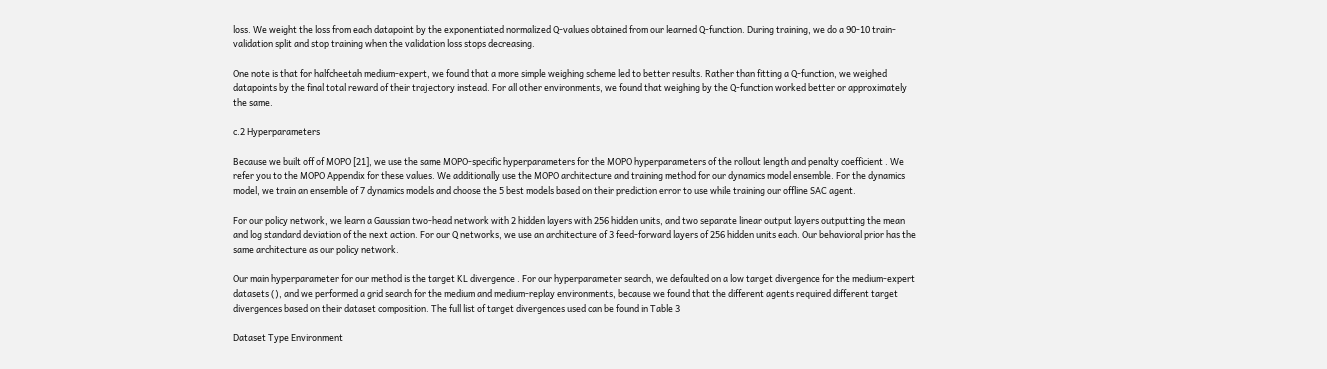loss. We weight the loss from each datapoint by the exponentiated normalized Q-values obtained from our learned Q-function. During training, we do a 90-10 train-validation split and stop training when the validation loss stops decreasing.

One note is that for halfcheetah medium-expert, we found that a more simple weighing scheme led to better results. Rather than fitting a Q-function, we weighed datapoints by the final total reward of their trajectory instead. For all other environments, we found that weighing by the Q-function worked better or approximately the same.

c.2 Hyperparameters

Because we built off of MOPO [21], we use the same MOPO-specific hyperparameters for the MOPO hyperparameters of the rollout length and penalty coefficient . We refer you to the MOPO Appendix for these values. We additionally use the MOPO architecture and training method for our dynamics model ensemble. For the dynamics model, we train an ensemble of 7 dynamics models and choose the 5 best models based on their prediction error to use while training our offline SAC agent.

For our policy network, we learn a Gaussian two-head network with 2 hidden layers with 256 hidden units, and two separate linear output layers outputting the mean and log standard deviation of the next action. For our Q networks, we use an architecture of 3 feed-forward layers of 256 hidden units each. Our behavioral prior has the same architecture as our policy network.

Our main hyperparameter for our method is the target KL divergence . For our hyperparameter search, we defaulted on a low target divergence for the medium-expert datasets (), and we performed a grid search for the medium and medium-replay environments, because we found that the different agents required different target divergences based on their dataset composition. The full list of target divergences used can be found in Table 3

Dataset Type Environment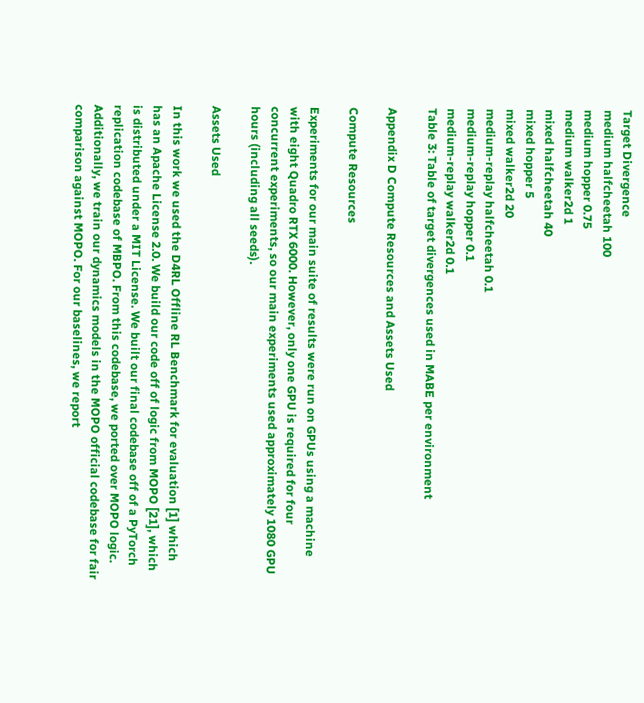Target Divergence
medium halfcheetah 100
medium hopper 0.75
medium walker2d 1
mixed halfcheetah 40
mixed hopper 5
mixed walker2d 20
medium-replay halfcheetah 0.1
medium-replay hopper 0.1
medium-replay walker2d 0.1
Table 3: Table of target divergences used in MABE per environment

Appendix D Compute Resources and Assets Used

Compute Resources

Experiments for our main suite of results were run on GPUs using a machine with eight Quadro RTX 6000. However, only one GPU is required for four concurrent experiments, so our main experiments used approximately 1080 GPU hours (including all seeds).

Assets Used

In this work we used the D4RL Offline RL Benchmark for evaluation [1] which has an Apache License 2.0. We build our code off of logic from MOPO [21], which is distributed under a MIT License. We built our final codebase off of a PyTorch replication codebase of MBPO. From this codebase, we ported over MOPO logic. Additionally, we train our dynamics models in the MOPO official codebase for fair comparison against MOPO. For our baselines, we report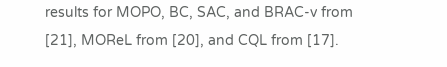results for MOPO, BC, SAC, and BRAC-v from [21], MOReL from [20], and CQL from [17].